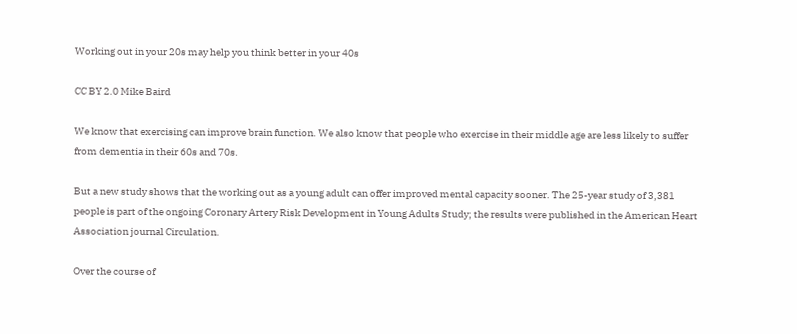Working out in your 20s may help you think better in your 40s

CC BY 2.0 Mike Baird

We know that exercising can improve brain function. We also know that people who exercise in their middle age are less likely to suffer from dementia in their 60s and 70s.

But a new study shows that the working out as a young adult can offer improved mental capacity sooner. The 25-year study of 3,381 people is part of the ongoing Coronary Artery Risk Development in Young Adults Study; the results were published in the American Heart Association journal Circulation.

Over the course of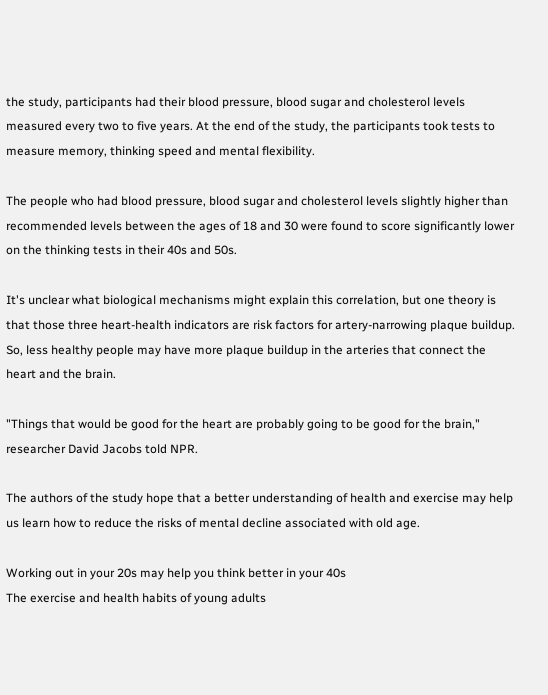the study, participants had their blood pressure, blood sugar and cholesterol levels measured every two to five years. At the end of the study, the participants took tests to measure memory, thinking speed and mental flexibility.

The people who had blood pressure, blood sugar and cholesterol levels slightly higher than recommended levels between the ages of 18 and 30 were found to score significantly lower on the thinking tests in their 40s and 50s.

It's unclear what biological mechanisms might explain this correlation, but one theory is that those three heart-health indicators are risk factors for artery-narrowing plaque buildup. So, less healthy people may have more plaque buildup in the arteries that connect the heart and the brain.

"Things that would be good for the heart are probably going to be good for the brain," researcher David Jacobs told NPR.

The authors of the study hope that a better understanding of health and exercise may help us learn how to reduce the risks of mental decline associated with old age.

Working out in your 20s may help you think better in your 40s
The exercise and health habits of young adults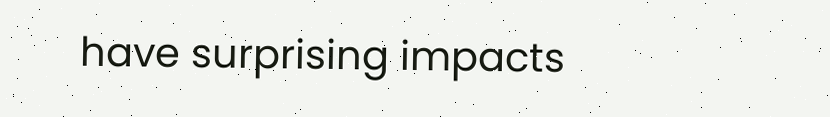have surprising impacts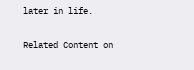later in life.

Related Content on